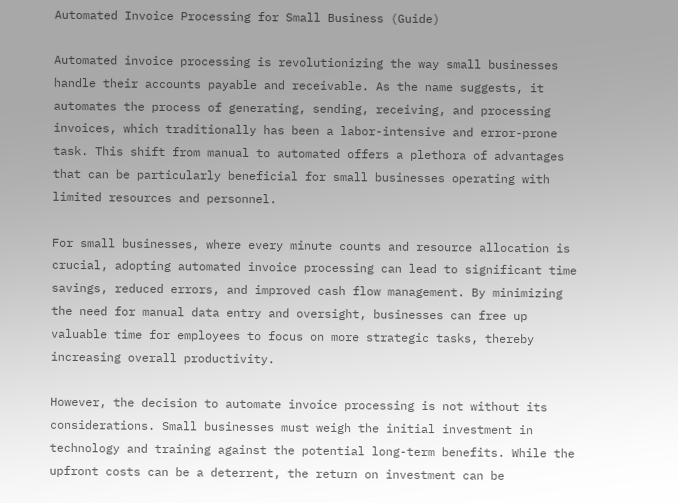Automated Invoice Processing for Small Business (Guide)

Automated invoice processing is revolutionizing the way small businesses handle their accounts payable and receivable. As the name suggests, it automates the process of generating, sending, receiving, and processing invoices, which traditionally has been a labor-intensive and error-prone task. This shift from manual to automated offers a plethora of advantages that can be particularly beneficial for small businesses operating with limited resources and personnel.

For small businesses, where every minute counts and resource allocation is crucial, adopting automated invoice processing can lead to significant time savings, reduced errors, and improved cash flow management. By minimizing the need for manual data entry and oversight, businesses can free up valuable time for employees to focus on more strategic tasks, thereby increasing overall productivity.

However, the decision to automate invoice processing is not without its considerations. Small businesses must weigh the initial investment in technology and training against the potential long-term benefits. While the upfront costs can be a deterrent, the return on investment can be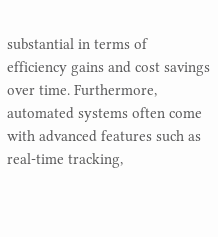substantial in terms of efficiency gains and cost savings over time. Furthermore, automated systems often come with advanced features such as real-time tracking,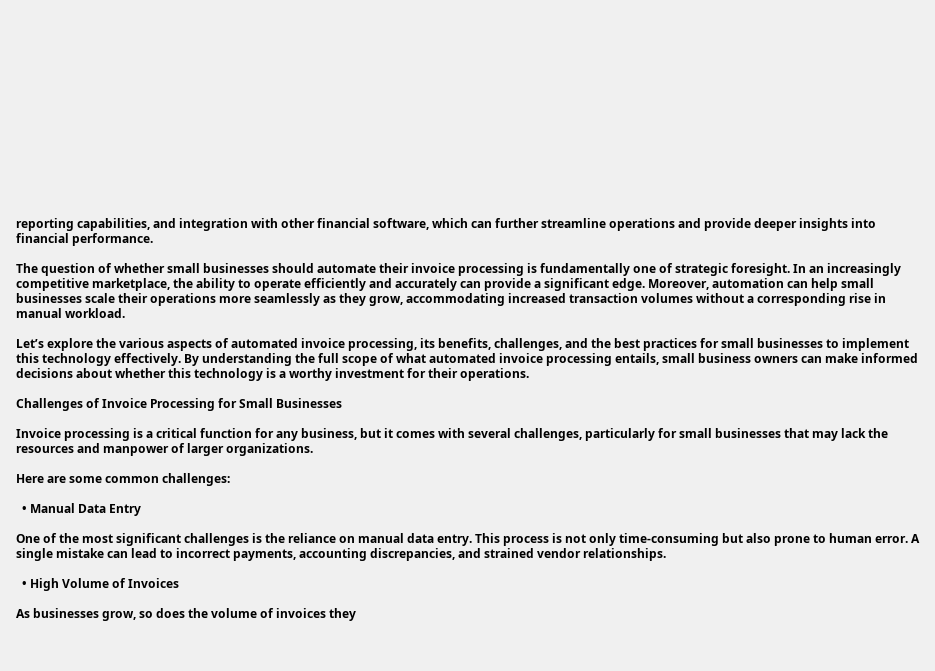reporting capabilities, and integration with other financial software, which can further streamline operations and provide deeper insights into financial performance.

The question of whether small businesses should automate their invoice processing is fundamentally one of strategic foresight. In an increasingly competitive marketplace, the ability to operate efficiently and accurately can provide a significant edge. Moreover, automation can help small businesses scale their operations more seamlessly as they grow, accommodating increased transaction volumes without a corresponding rise in manual workload.

Let’s explore the various aspects of automated invoice processing, its benefits, challenges, and the best practices for small businesses to implement this technology effectively. By understanding the full scope of what automated invoice processing entails, small business owners can make informed decisions about whether this technology is a worthy investment for their operations.

Challenges of Invoice Processing for Small Businesses

Invoice processing is a critical function for any business, but it comes with several challenges, particularly for small businesses that may lack the resources and manpower of larger organizations.

Here are some common challenges:

  • Manual Data Entry

One of the most significant challenges is the reliance on manual data entry. This process is not only time-consuming but also prone to human error. A single mistake can lead to incorrect payments, accounting discrepancies, and strained vendor relationships.

  • High Volume of Invoices

As businesses grow, so does the volume of invoices they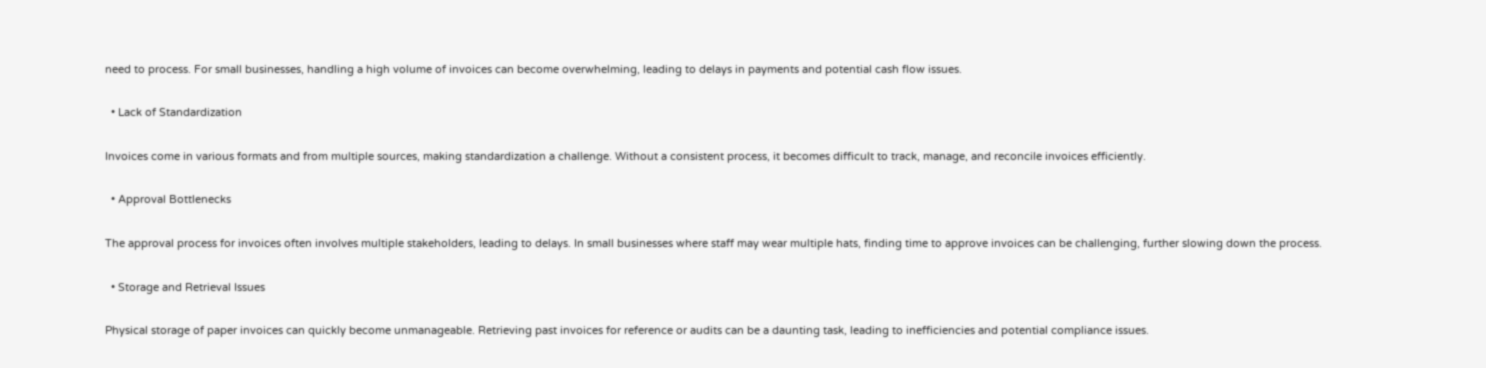need to process. For small businesses, handling a high volume of invoices can become overwhelming, leading to delays in payments and potential cash flow issues.

  • Lack of Standardization

Invoices come in various formats and from multiple sources, making standardization a challenge. Without a consistent process, it becomes difficult to track, manage, and reconcile invoices efficiently.

  • Approval Bottlenecks

The approval process for invoices often involves multiple stakeholders, leading to delays. In small businesses where staff may wear multiple hats, finding time to approve invoices can be challenging, further slowing down the process.

  • Storage and Retrieval Issues

Physical storage of paper invoices can quickly become unmanageable. Retrieving past invoices for reference or audits can be a daunting task, leading to inefficiencies and potential compliance issues.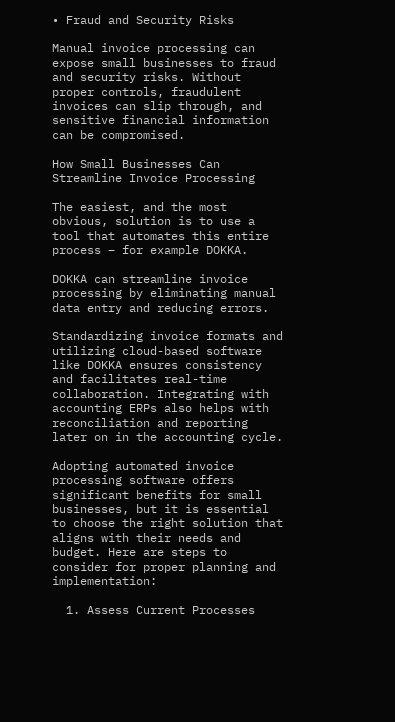• Fraud and Security Risks

Manual invoice processing can expose small businesses to fraud and security risks. Without proper controls, fraudulent invoices can slip through, and sensitive financial information can be compromised.

How Small Businesses Can Streamline Invoice Processing

The easiest, and the most obvious, solution is to use a tool that automates this entire process – for example DOKKA.

DOKKA can streamline invoice processing by eliminating manual data entry and reducing errors.

Standardizing invoice formats and utilizing cloud-based software like DOKKA ensures consistency and facilitates real-time collaboration. Integrating with accounting ERPs also helps with reconciliation and reporting later on in the accounting cycle.

Adopting automated invoice processing software offers significant benefits for small businesses, but it is essential to choose the right solution that aligns with their needs and budget. Here are steps to consider for proper planning and implementation:

  1. Assess Current Processes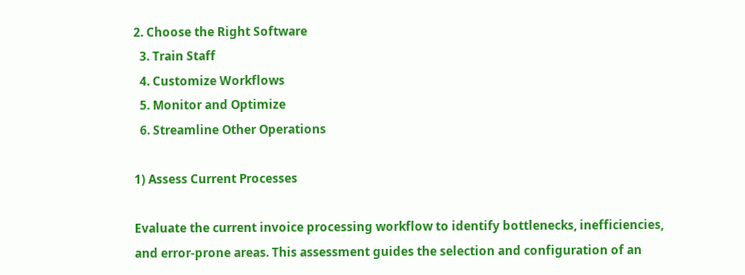2. Choose the Right Software
  3. Train Staff
  4. Customize Workflows
  5. Monitor and Optimize
  6. Streamline Other Operations

1) Assess Current Processes

Evaluate the current invoice processing workflow to identify bottlenecks, inefficiencies, and error-prone areas. This assessment guides the selection and configuration of an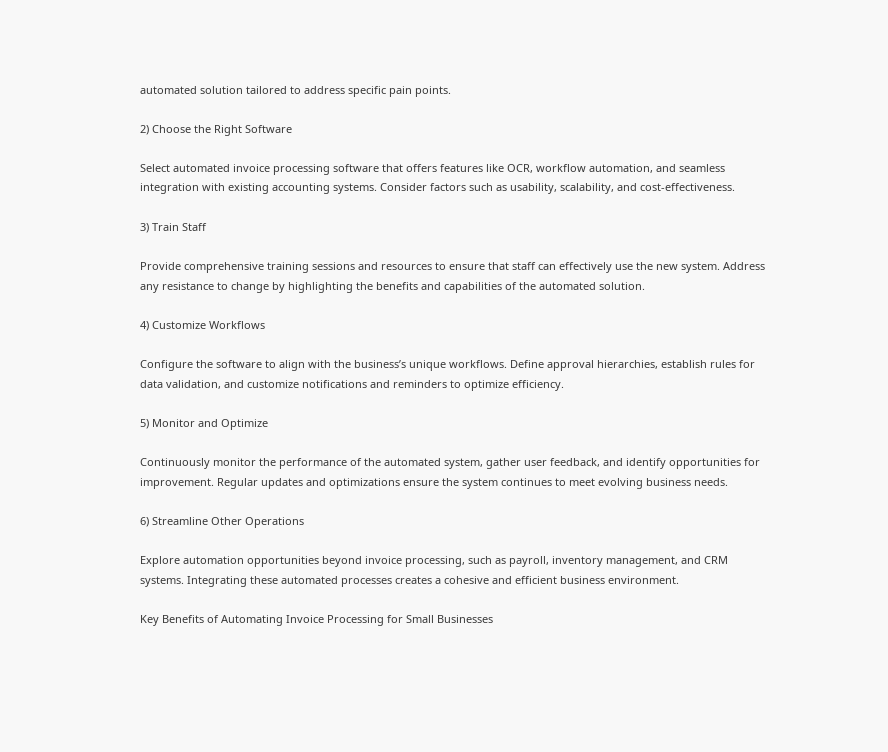automated solution tailored to address specific pain points.

2) Choose the Right Software

Select automated invoice processing software that offers features like OCR, workflow automation, and seamless integration with existing accounting systems. Consider factors such as usability, scalability, and cost-effectiveness.

3) Train Staff

Provide comprehensive training sessions and resources to ensure that staff can effectively use the new system. Address any resistance to change by highlighting the benefits and capabilities of the automated solution.

4) Customize Workflows

Configure the software to align with the business’s unique workflows. Define approval hierarchies, establish rules for data validation, and customize notifications and reminders to optimize efficiency.

5) Monitor and Optimize

Continuously monitor the performance of the automated system, gather user feedback, and identify opportunities for improvement. Regular updates and optimizations ensure the system continues to meet evolving business needs.

6) Streamline Other Operations

Explore automation opportunities beyond invoice processing, such as payroll, inventory management, and CRM systems. Integrating these automated processes creates a cohesive and efficient business environment.

Key Benefits of Automating Invoice Processing for Small Businesses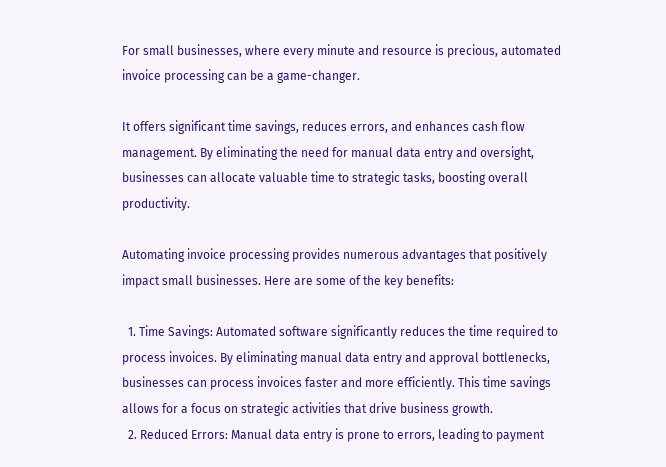For small businesses, where every minute and resource is precious, automated invoice processing can be a game-changer.

It offers significant time savings, reduces errors, and enhances cash flow management. By eliminating the need for manual data entry and oversight, businesses can allocate valuable time to strategic tasks, boosting overall productivity.

Automating invoice processing provides numerous advantages that positively impact small businesses. Here are some of the key benefits:

  1. Time Savings: Automated software significantly reduces the time required to process invoices. By eliminating manual data entry and approval bottlenecks, businesses can process invoices faster and more efficiently. This time savings allows for a focus on strategic activities that drive business growth.
  2. Reduced Errors: Manual data entry is prone to errors, leading to payment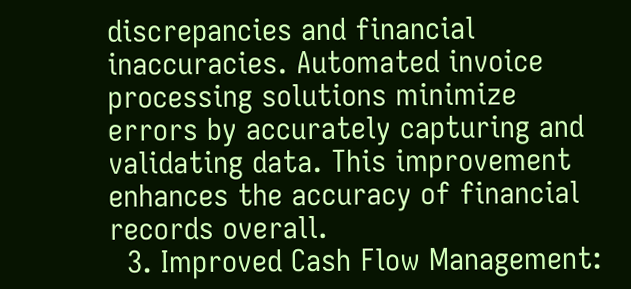discrepancies and financial inaccuracies. Automated invoice processing solutions minimize errors by accurately capturing and validating data. This improvement enhances the accuracy of financial records overall.
  3. Improved Cash Flow Management: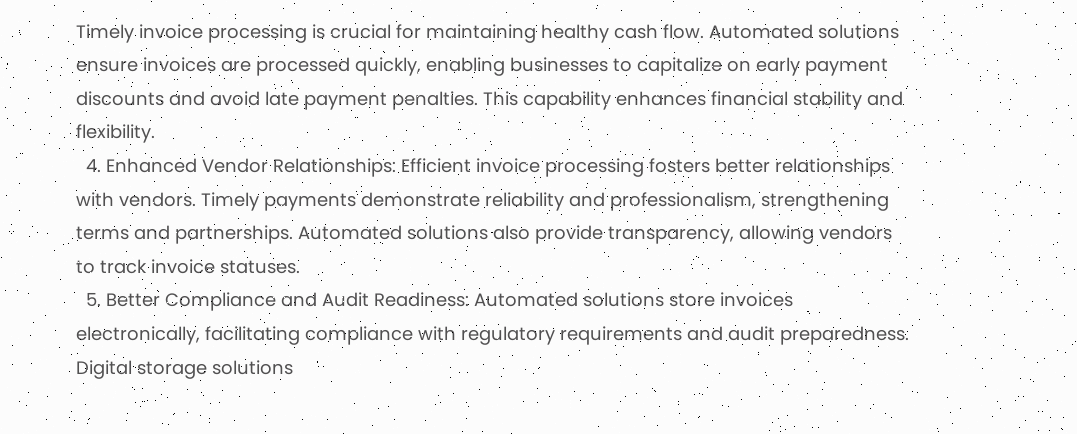Timely invoice processing is crucial for maintaining healthy cash flow. Automated solutions ensure invoices are processed quickly, enabling businesses to capitalize on early payment discounts and avoid late payment penalties. This capability enhances financial stability and flexibility.
  4. Enhanced Vendor Relationships: Efficient invoice processing fosters better relationships with vendors. Timely payments demonstrate reliability and professionalism, strengthening terms and partnerships. Automated solutions also provide transparency, allowing vendors to track invoice statuses.
  5. Better Compliance and Audit Readiness: Automated solutions store invoices electronically, facilitating compliance with regulatory requirements and audit preparedness. Digital storage solutions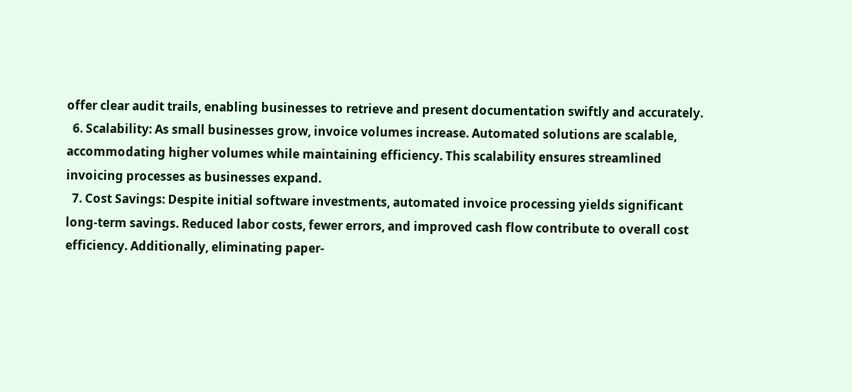offer clear audit trails, enabling businesses to retrieve and present documentation swiftly and accurately.
  6. Scalability: As small businesses grow, invoice volumes increase. Automated solutions are scalable, accommodating higher volumes while maintaining efficiency. This scalability ensures streamlined invoicing processes as businesses expand.
  7. Cost Savings: Despite initial software investments, automated invoice processing yields significant long-term savings. Reduced labor costs, fewer errors, and improved cash flow contribute to overall cost efficiency. Additionally, eliminating paper-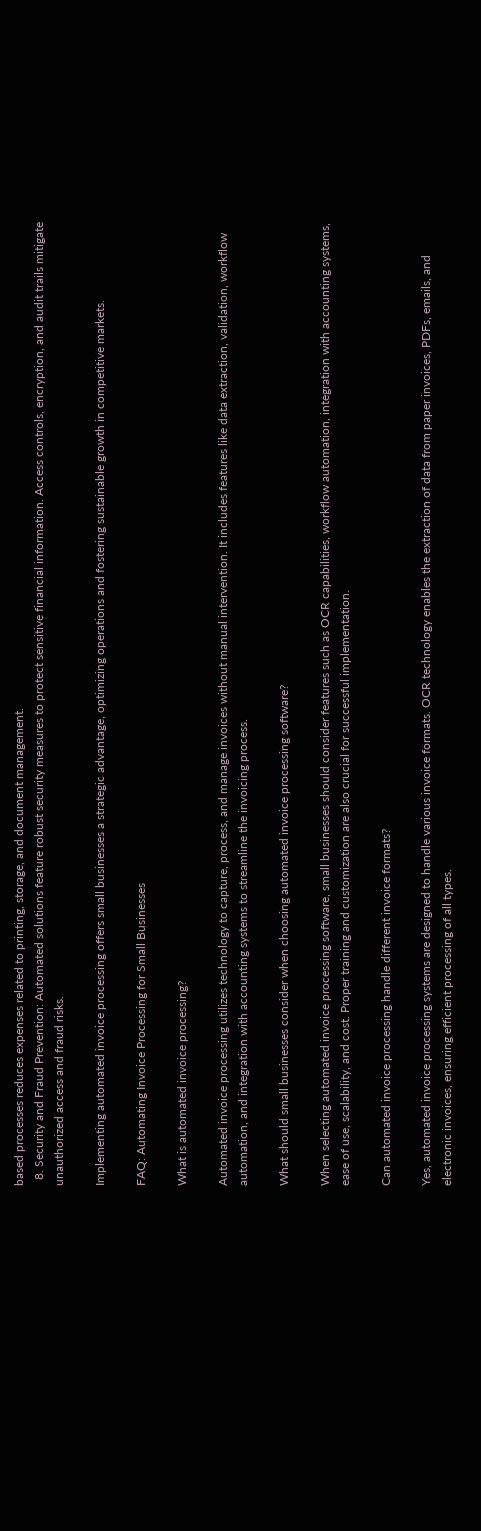based processes reduces expenses related to printing, storage, and document management.
  8. Security and Fraud Prevention: Automated solutions feature robust security measures to protect sensitive financial information. Access controls, encryption, and audit trails mitigate unauthorized access and fraud risks.

Implementing automated invoice processing offers small businesses a strategic advantage, optimizing operations and fostering sustainable growth in competitive markets.

FAQ: Automating Invoice Processing for Small Businesses

What is automated invoice processing?

Automated invoice processing utilizes technology to capture, process, and manage invoices without manual intervention. It includes features like data extraction, validation, workflow automation, and integration with accounting systems to streamline the invoicing process.

What should small businesses consider when choosing automated invoice processing software?

When selecting automated invoice processing software, small businesses should consider features such as OCR capabilities, workflow automation, integration with accounting systems, ease of use, scalability, and cost. Proper training and customization are also crucial for successful implementation.

Can automated invoice processing handle different invoice formats?

Yes, automated invoice processing systems are designed to handle various invoice formats. OCR technology enables the extraction of data from paper invoices, PDFs, emails, and electronic invoices, ensuring efficient processing of all types.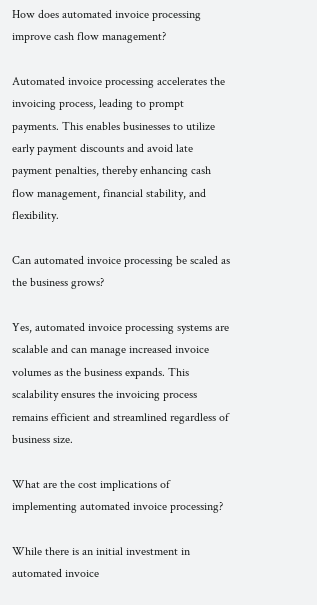How does automated invoice processing improve cash flow management?

Automated invoice processing accelerates the invoicing process, leading to prompt payments. This enables businesses to utilize early payment discounts and avoid late payment penalties, thereby enhancing cash flow management, financial stability, and flexibility.

Can automated invoice processing be scaled as the business grows?

Yes, automated invoice processing systems are scalable and can manage increased invoice volumes as the business expands. This scalability ensures the invoicing process remains efficient and streamlined regardless of business size.

What are the cost implications of implementing automated invoice processing?

While there is an initial investment in automated invoice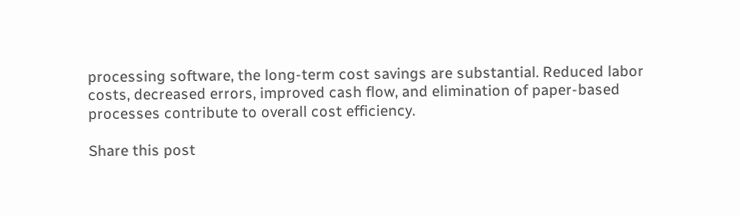processing software, the long-term cost savings are substantial. Reduced labor costs, decreased errors, improved cash flow, and elimination of paper-based processes contribute to overall cost efficiency.

Share this post